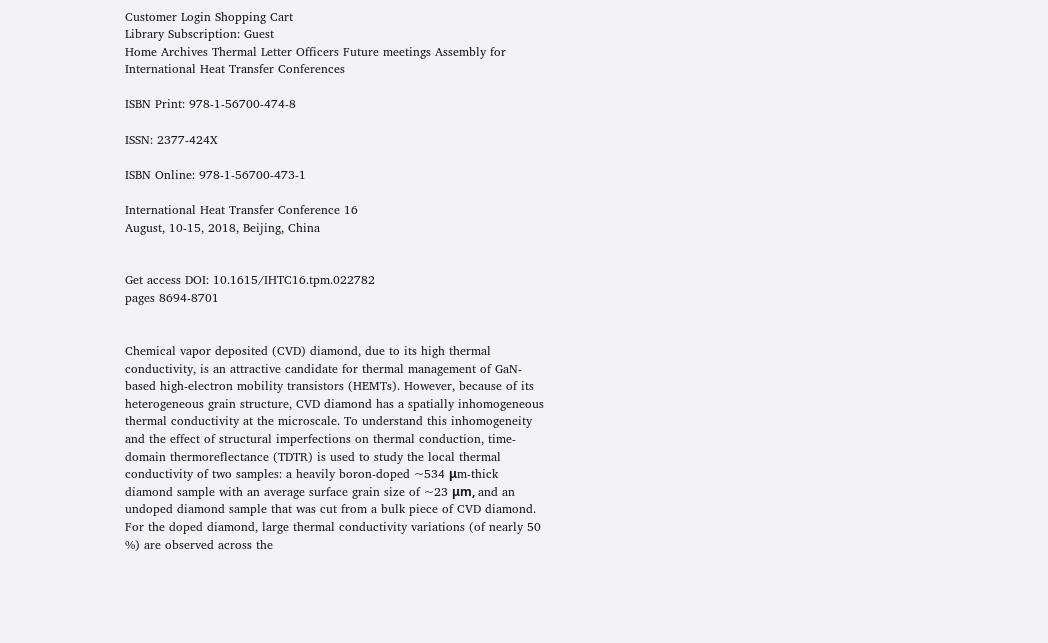Customer Login Shopping Cart
Library Subscription: Guest
Home Archives Thermal Letter Officers Future meetings Assembly for International Heat Transfer Conferences

ISBN Print: 978-1-56700-474-8

ISSN: 2377-424X

ISBN Online: 978-1-56700-473-1

International Heat Transfer Conference 16
August, 10-15, 2018, Beijing, China


Get access DOI: 10.1615/IHTC16.tpm.022782
pages 8694-8701


Chemical vapor deposited (CVD) diamond, due to its high thermal conductivity, is an attractive candidate for thermal management of GaN-based high-electron mobility transistors (HEMTs). However, because of its heterogeneous grain structure, CVD diamond has a spatially inhomogeneous thermal conductivity at the microscale. To understand this inhomogeneity and the effect of structural imperfections on thermal conduction, time-domain thermoreflectance (TDTR) is used to study the local thermal conductivity of two samples: a heavily boron-doped ~534 μm-thick diamond sample with an average surface grain size of ~23 μm, and an undoped diamond sample that was cut from a bulk piece of CVD diamond. For the doped diamond, large thermal conductivity variations (of nearly 50 %) are observed across the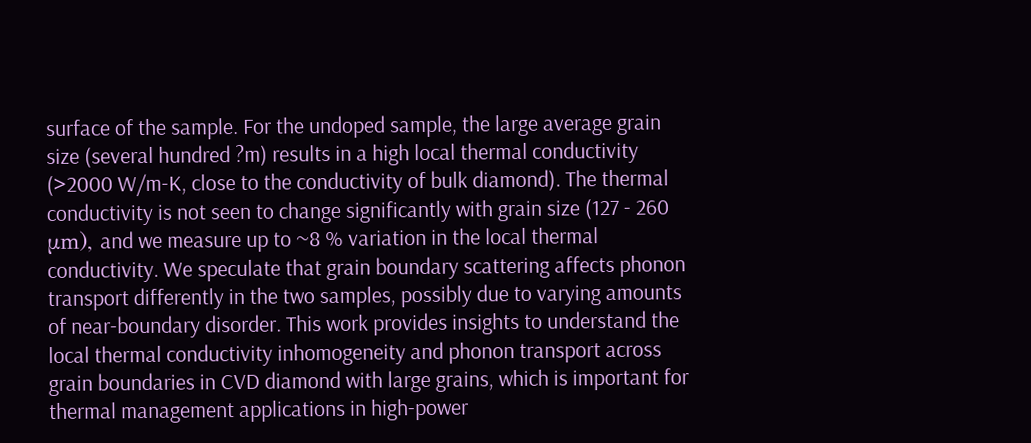surface of the sample. For the undoped sample, the large average grain size (several hundred ?m) results in a high local thermal conductivity (>2000 W/m-K, close to the conductivity of bulk diamond). The thermal conductivity is not seen to change significantly with grain size (127 - 260 μm), and we measure up to ~8 % variation in the local thermal conductivity. We speculate that grain boundary scattering affects phonon transport differently in the two samples, possibly due to varying amounts of near-boundary disorder. This work provides insights to understand the local thermal conductivity inhomogeneity and phonon transport across grain boundaries in CVD diamond with large grains, which is important for thermal management applications in high-power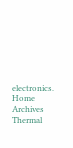electronics.
Home Archives Thermal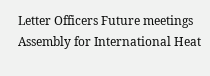Letter Officers Future meetings Assembly for International Heat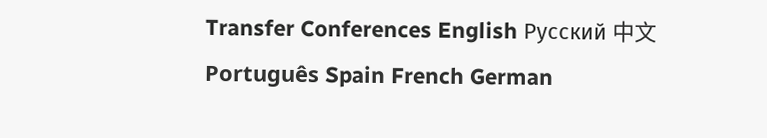Transfer Conferences English Русский 中文 Português Spain French German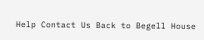Help Contact Us Back to Begell House